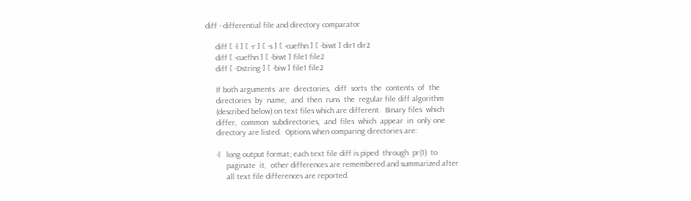diff - differential file and directory comparator

     diff [ -l ] [ -r ] [ -s ] [ -cuefhn ] [ -biwt ] dir1 dir2
     diff [ -cuefhn ] [ -biwt ] file1 file2
     diff [ -Dstring ] [ -biw ] file1 file2

     If both arguments  are  directories,  diff  sorts  the  contents  of  the
     directories  by  name,  and  then  runs  the  regular file diff algorithm
     (described below) on text files which are different.  Binary files  which
     differ,  common  subdirectories,  and  files  which  appear  in  only one
     directory are listed.  Options when comparing directories are:

     -l   long output format; each text file diff is piped  through  pr(1)  to
          paginate  it,  other differences are remembered and summarized after
          all text file differences are reported.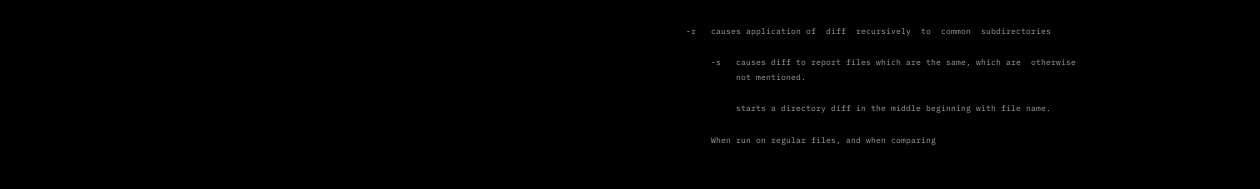-r   causes application of  diff  recursively  to  common  subdirectories

     -s   causes diff to report files which are the same, which are  otherwise
          not mentioned.

          starts a directory diff in the middle beginning with file name.

     When run on regular files, and when comparing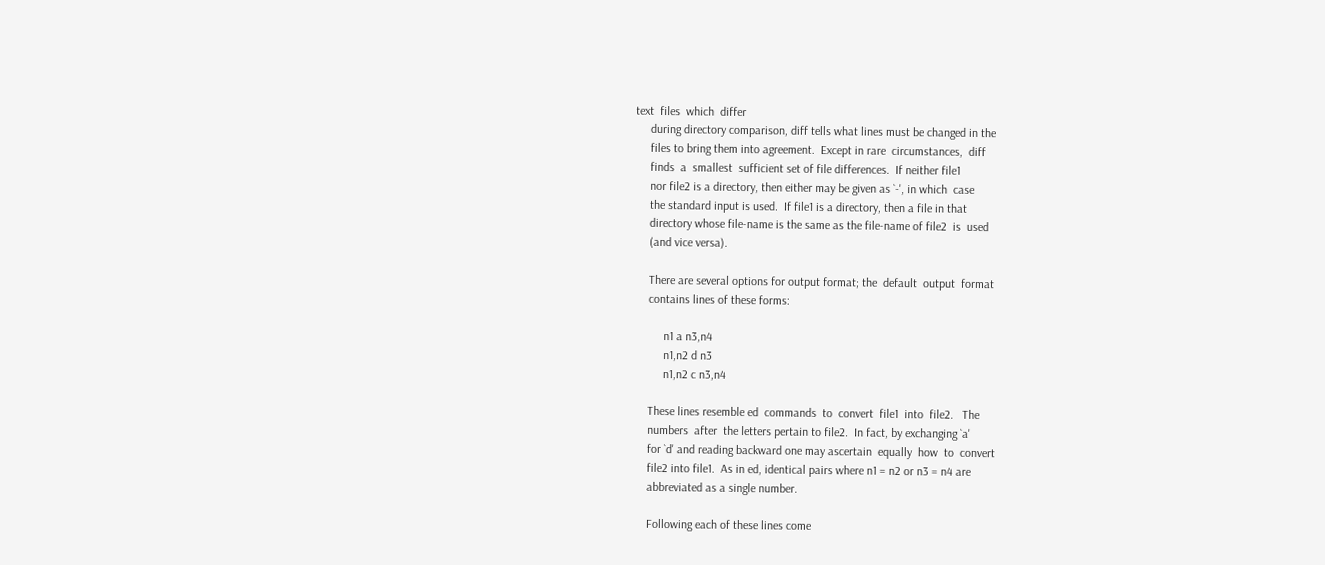text  files  which  differ
     during directory comparison, diff tells what lines must be changed in the
     files to bring them into agreement.  Except in rare  circumstances,  diff
     finds  a  smallest  sufficient set of file differences.  If neither file1
     nor file2 is a directory, then either may be given as `-', in which  case
     the standard input is used.  If file1 is a directory, then a file in that
     directory whose file-name is the same as the file-name of file2  is  used
     (and vice versa).

     There are several options for output format; the  default  output  format
     contains lines of these forms:

          n1 a n3,n4
          n1,n2 d n3
          n1,n2 c n3,n4

     These lines resemble ed  commands  to  convert  file1  into  file2.   The
     numbers  after  the letters pertain to file2.  In fact, by exchanging `a'
     for `d' and reading backward one may ascertain  equally  how  to  convert
     file2 into file1.  As in ed, identical pairs where n1 = n2 or n3 = n4 are
     abbreviated as a single number.

     Following each of these lines come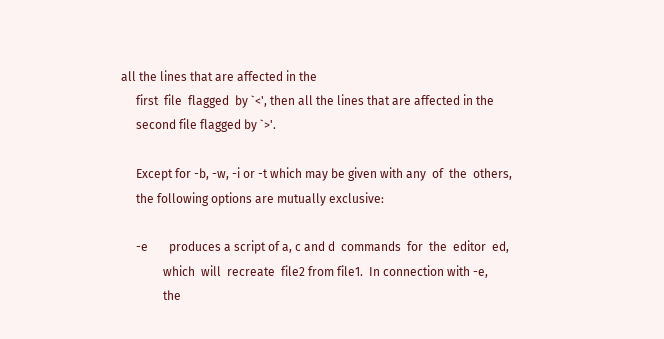all the lines that are affected in the
     first  file  flagged  by `<', then all the lines that are affected in the
     second file flagged by `>'.

     Except for -b, -w, -i or -t which may be given with any  of  the  others,
     the following options are mutually exclusive:

     -e       produces a script of a, c and d  commands  for  the  editor  ed,
              which  will  recreate  file2 from file1.  In connection with -e,
              the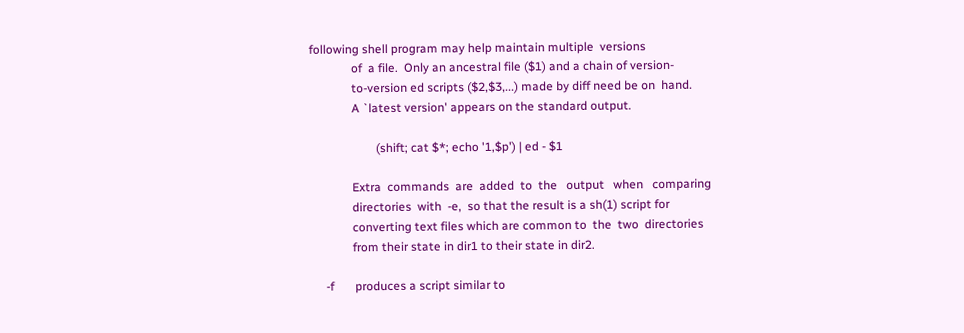following shell program may help maintain multiple  versions
              of  a file.  Only an ancestral file ($1) and a chain of version-
              to-version ed scripts ($2,$3,...) made by diff need be on  hand.
              A `latest version' appears on the standard output.

                      (shift; cat $*; echo '1,$p') | ed - $1

              Extra  commands  are  added  to  the   output   when   comparing
              directories  with  -e,  so that the result is a sh(1) script for
              converting text files which are common to  the  two  directories
              from their state in dir1 to their state in dir2.

     -f       produces a script similar to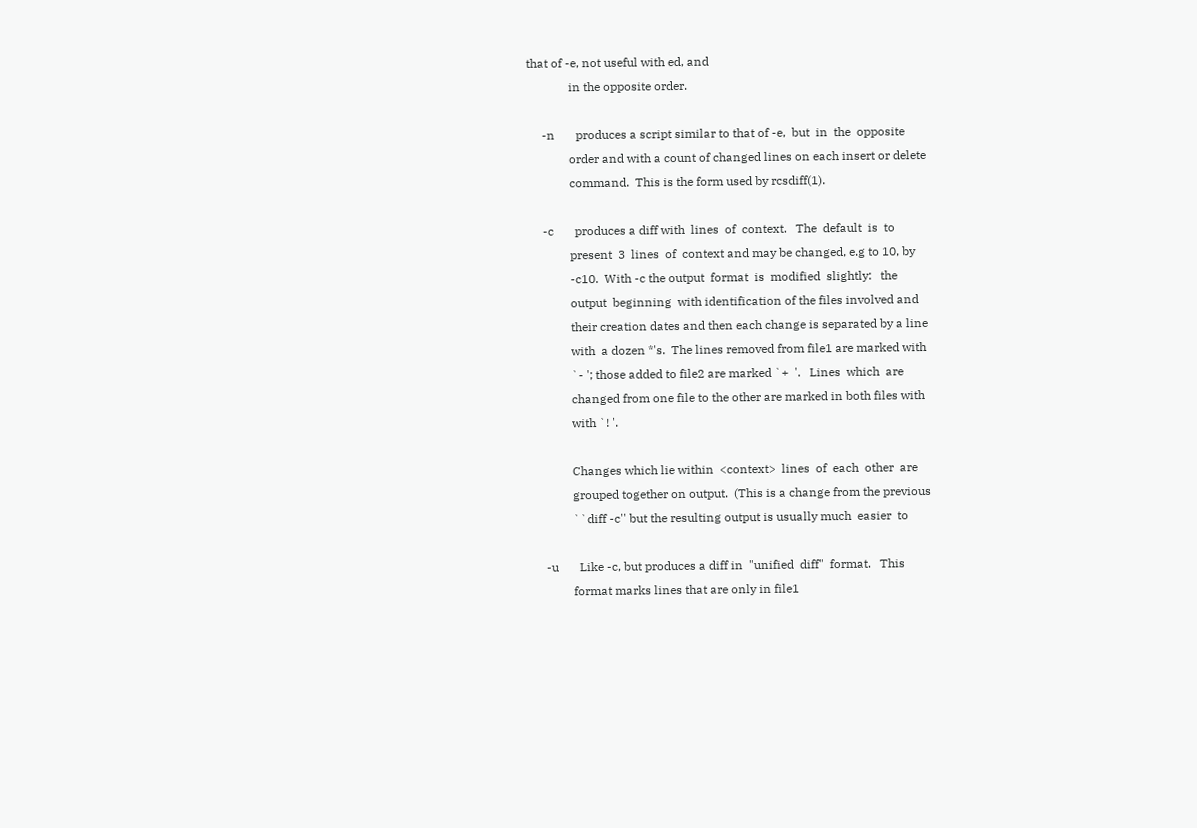that of -e, not useful with ed, and
              in the opposite order.

     -n       produces a script similar to that of -e,  but  in  the  opposite
              order and with a count of changed lines on each insert or delete
              command.  This is the form used by rcsdiff(1).

     -c       produces a diff with  lines  of  context.   The  default  is  to
              present  3  lines  of  context and may be changed, e.g to 10, by
              -c10.  With -c the output  format  is  modified  slightly:   the
              output  beginning  with identification of the files involved and
              their creation dates and then each change is separated by a line
              with  a dozen *'s.  The lines removed from file1 are marked with
              `- '; those added to file2 are marked `+  '.   Lines  which  are
              changed from one file to the other are marked in both files with
              with `! '.

              Changes which lie within  <context>  lines  of  each  other  are
              grouped together on output.  (This is a change from the previous
              ``diff -c'' but the resulting output is usually much  easier  to

     -u       Like -c, but produces a diff in  "unified  diff"  format.   This
              format marks lines that are only in file1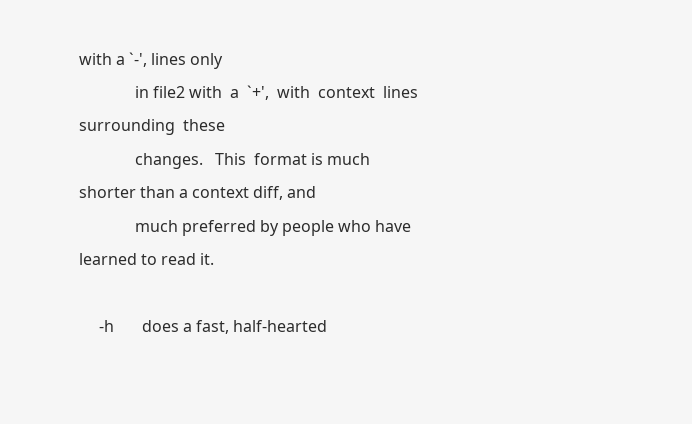with a `-', lines only
              in file2 with  a  `+',  with  context  lines  surrounding  these
              changes.   This  format is much shorter than a context diff, and
              much preferred by people who have learned to read it.

     -h       does a fast, half-hearted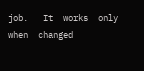job.   It  works  only  when  changed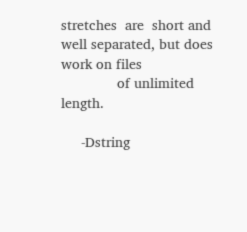stretches  are  short and well separated, but does work on files
              of unlimited length.

     -Dstring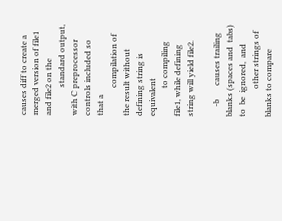causes diff to create a merged version of file1 and file2 on the
              standard output, with C preprocessor controls included so that a
              compilation of the result without defining string is  equivalent
              to compiling file1, while defining string will yield file2.

     -b       causes trailing blanks (spaces and  tabs)  to  be  ignored,  and
              other strings of blanks to compare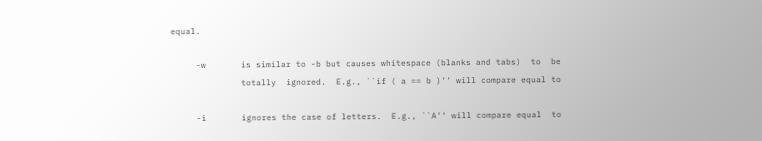equal.

     -w       is similar to -b but causes whitespace (blanks and tabs)  to  be
              totally  ignored.  E.g., ``if ( a == b )'' will compare equal to

     -i       ignores the case of letters.  E.g., ``A'' will compare equal  to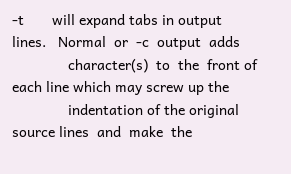-t       will expand tabs in output lines.   Normal  or  -c  output  adds
              character(s)  to  the  front of each line which may screw up the
              indentation of the original source lines  and  make  the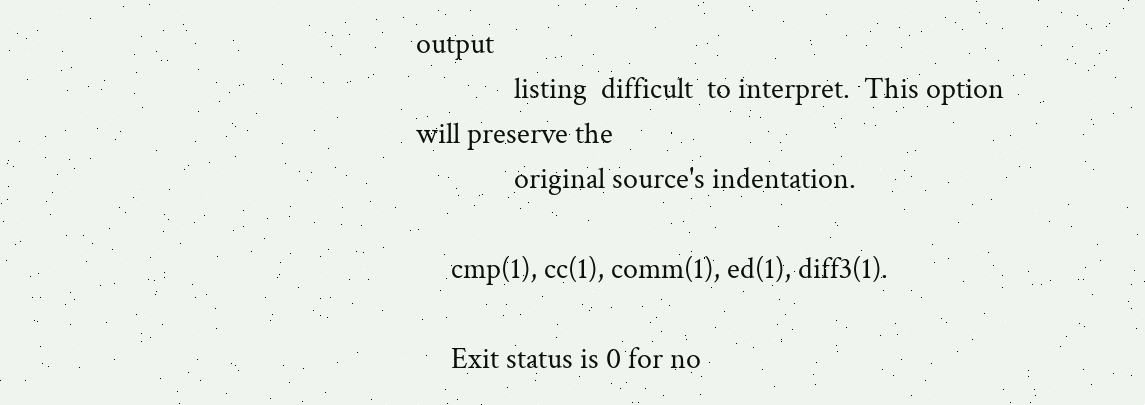output
              listing  difficult  to interpret.  This option will preserve the
              original source's indentation.

     cmp(1), cc(1), comm(1), ed(1), diff3(1).

     Exit status is 0 for no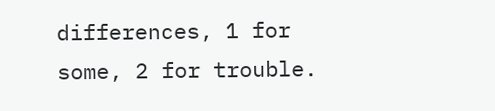differences, 1 for some, 2 for trouble.